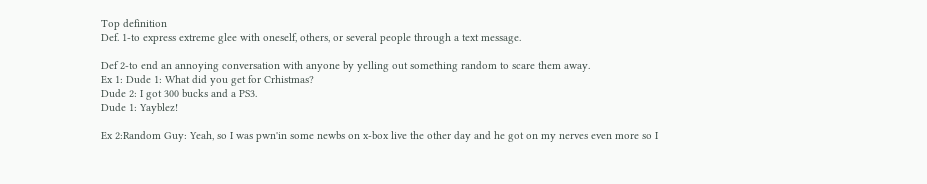Top definition
Def. 1-to express extreme glee with oneself, others, or several people through a text message.

Def 2-to end an annoying conversation with anyone by yelling out something random to scare them away.
Ex 1: Dude 1: What did you get for Crhistmas?
Dude 2: I got 300 bucks and a PS3.
Dude 1: Yayblez!

Ex 2:Random Guy: Yeah, so I was pwn'in some newbs on x-box live the other day and he got on my nerves even more so I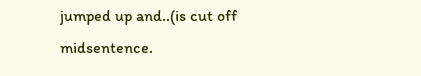jumped up and..(is cut off midsentence.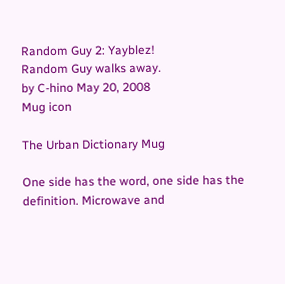Random Guy 2: Yayblez!
Random Guy walks away.
by C-hino May 20, 2008
Mug icon

The Urban Dictionary Mug

One side has the word, one side has the definition. Microwave and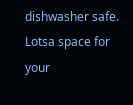dishwasher safe. Lotsa space for your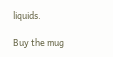liquids.

Buy the mug